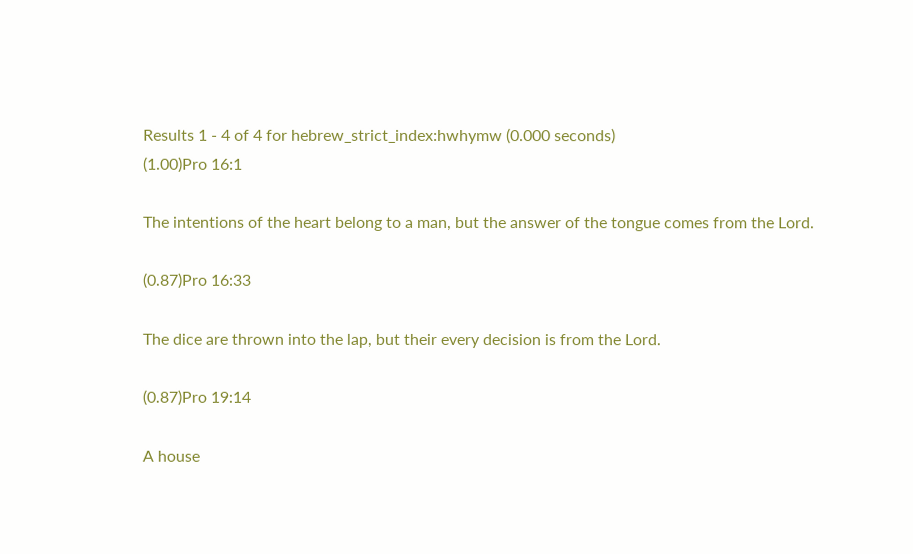Results 1 - 4 of 4 for hebrew_strict_index:hwhymw (0.000 seconds)
(1.00)Pro 16:1

The intentions of the heart belong to a man, but the answer of the tongue comes from the Lord.

(0.87)Pro 16:33

The dice are thrown into the lap, but their every decision is from the Lord.

(0.87)Pro 19:14

A house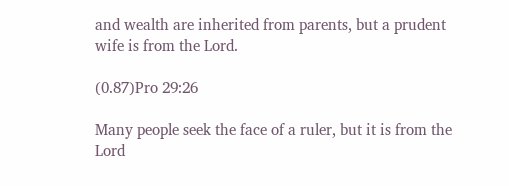and wealth are inherited from parents, but a prudent wife is from the Lord.

(0.87)Pro 29:26

Many people seek the face of a ruler, but it is from the Lord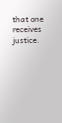that one receives justice.